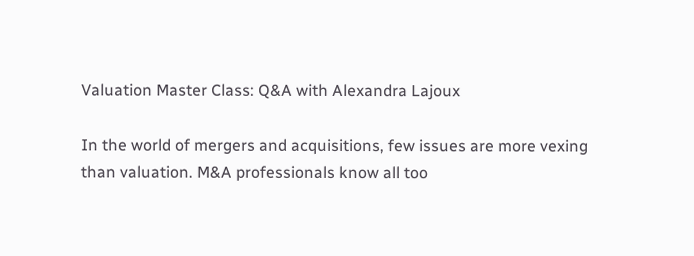Valuation Master Class: Q&A with Alexandra Lajoux

In the world of mergers and acquisitions, few issues are more vexing than valuation. M&A professionals know all too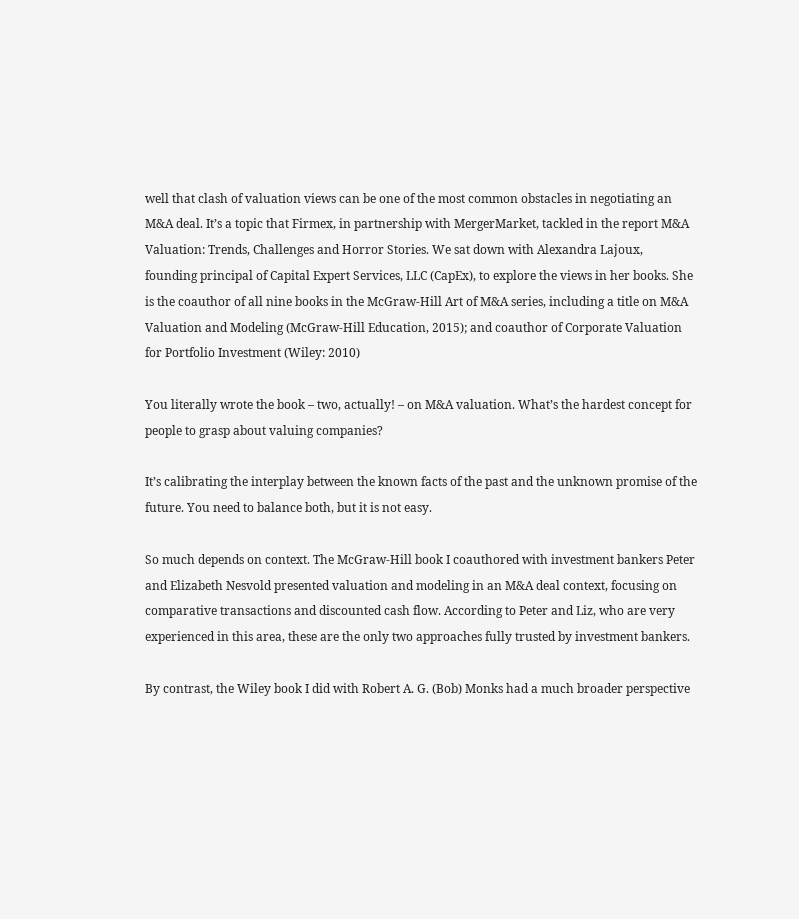well that clash of valuation views can be one of the most common obstacles in negotiating an M&A deal. It’s a topic that Firmex, in partnership with MergerMarket, tackled in the report M&A Valuation: Trends, Challenges and Horror Stories. We sat down with Alexandra Lajoux, founding principal of Capital Expert Services, LLC (CapEx), to explore the views in her books. She is the coauthor of all nine books in the McGraw-Hill Art of M&A series, including a title on M&A Valuation and Modeling (McGraw-Hill Education, 2015); and coauthor of Corporate Valuation for Portfolio Investment (Wiley: 2010)

You literally wrote the book – two, actually! – on M&A valuation. What’s the hardest concept for people to grasp about valuing companies?

It’s calibrating the interplay between the known facts of the past and the unknown promise of the future. You need to balance both, but it is not easy.

So much depends on context. The McGraw-Hill book I coauthored with investment bankers Peter and Elizabeth Nesvold presented valuation and modeling in an M&A deal context, focusing on comparative transactions and discounted cash flow. According to Peter and Liz, who are very experienced in this area, these are the only two approaches fully trusted by investment bankers.

By contrast, the Wiley book I did with Robert A. G. (Bob) Monks had a much broader perspective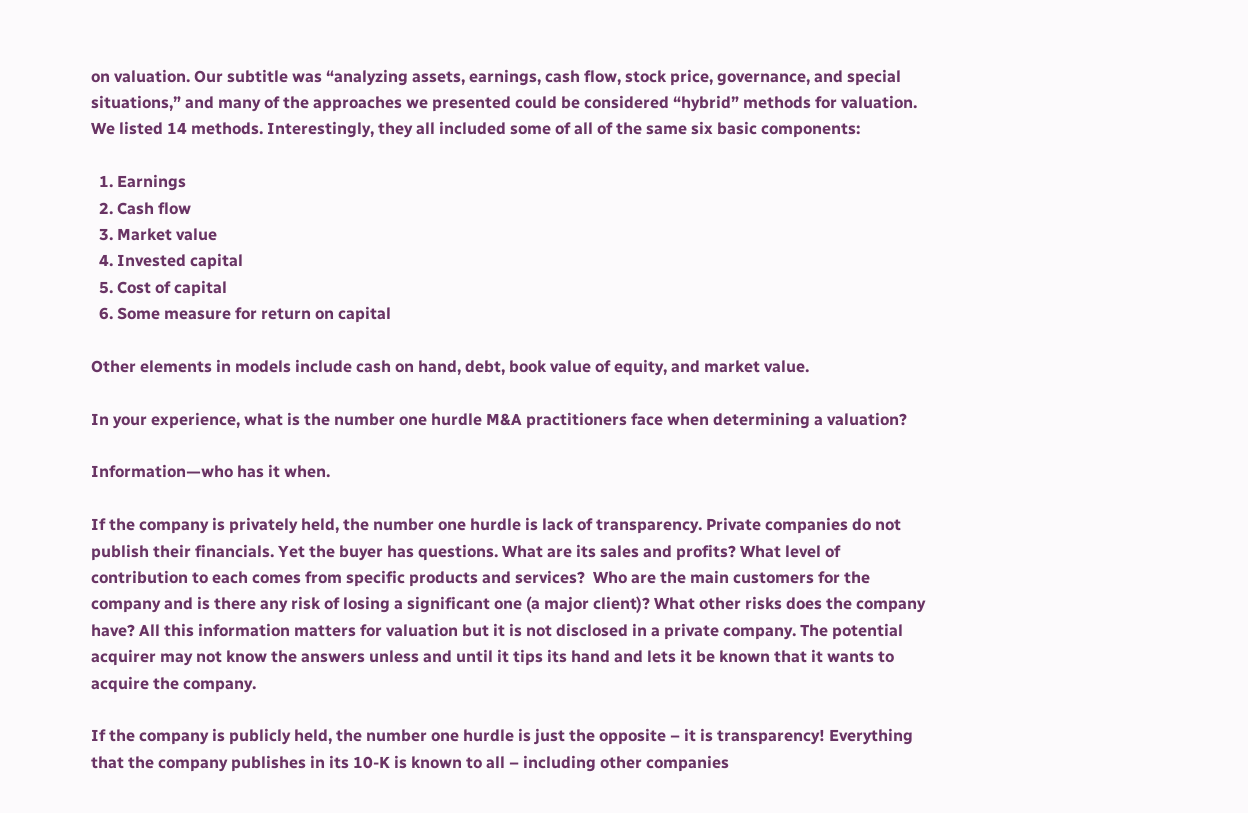on valuation. Our subtitle was “analyzing assets, earnings, cash flow, stock price, governance, and special situations,” and many of the approaches we presented could be considered “hybrid” methods for valuation. We listed 14 methods. Interestingly, they all included some of all of the same six basic components:

  1. Earnings
  2. Cash flow
  3. Market value
  4. Invested capital
  5. Cost of capital
  6. Some measure for return on capital

Other elements in models include cash on hand, debt, book value of equity, and market value.

In your experience, what is the number one hurdle M&A practitioners face when determining a valuation?

Information—who has it when.

If the company is privately held, the number one hurdle is lack of transparency. Private companies do not publish their financials. Yet the buyer has questions. What are its sales and profits? What level of contribution to each comes from specific products and services?  Who are the main customers for the company and is there any risk of losing a significant one (a major client)? What other risks does the company have? All this information matters for valuation but it is not disclosed in a private company. The potential acquirer may not know the answers unless and until it tips its hand and lets it be known that it wants to acquire the company.

If the company is publicly held, the number one hurdle is just the opposite – it is transparency! Everything that the company publishes in its 10-K is known to all – including other companies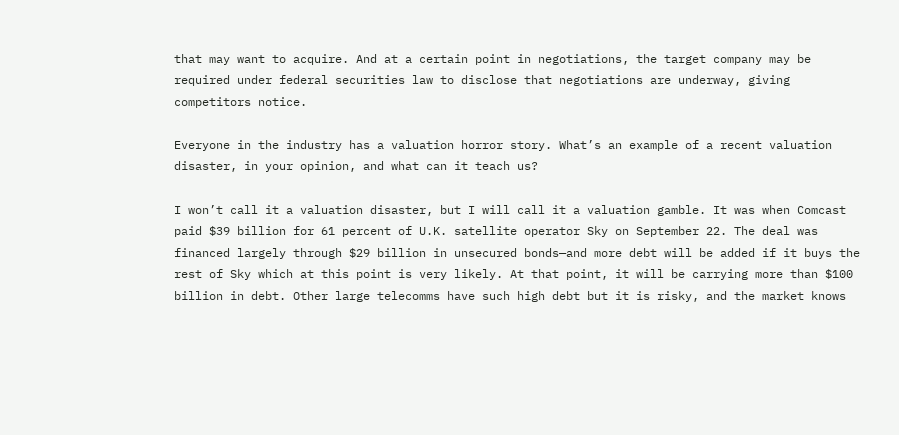that may want to acquire. And at a certain point in negotiations, the target company may be required under federal securities law to disclose that negotiations are underway, giving competitors notice.

Everyone in the industry has a valuation horror story. What’s an example of a recent valuation disaster, in your opinion, and what can it teach us?

I won’t call it a valuation disaster, but I will call it a valuation gamble. It was when Comcast paid $39 billion for 61 percent of U.K. satellite operator Sky on September 22. The deal was financed largely through $29 billion in unsecured bonds—and more debt will be added if it buys the rest of Sky which at this point is very likely. At that point, it will be carrying more than $100 billion in debt. Other large telecomms have such high debt but it is risky, and the market knows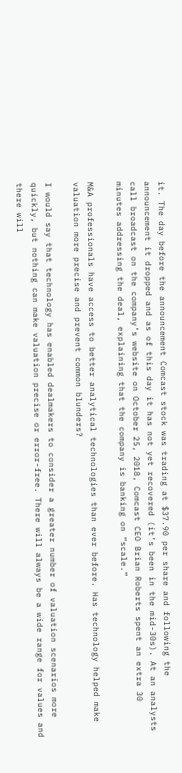it. The day before the announcement Comcast stock was trading at $37.90 per share and following the announcement it dropped and as of this day it has not yet recovered (it’s been in the mid-30s). At an analysts call broadcast on the company’s website on October 25, 2018, Comcast CEO Brian Roberts spent an extra 30 minutes addressing the deal, explaining that the company is banking on “scale.”

M&A professionals have access to better analytical technologies than ever before. Has technology helped make valuation more precise and prevent common blunders?

I would say that technology has enabled dealmakers to consider a greater number of valuation scenarios more quickly, but nothing can make valuation precise or error-free. There will always be a wide range for values and there will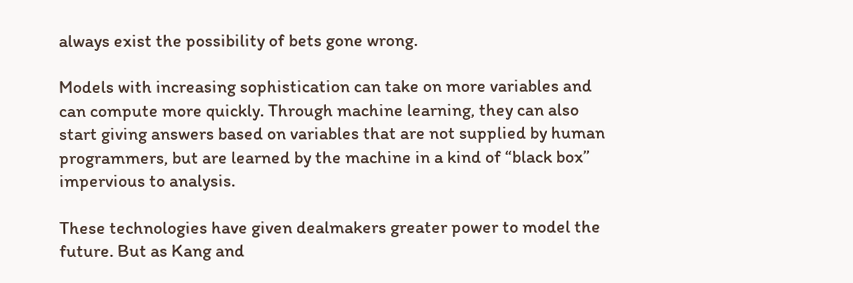always exist the possibility of bets gone wrong.

Models with increasing sophistication can take on more variables and can compute more quickly. Through machine learning, they can also start giving answers based on variables that are not supplied by human programmers, but are learned by the machine in a kind of “black box” impervious to analysis.

These technologies have given dealmakers greater power to model the future. But as Kang and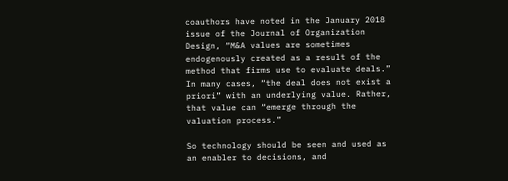coauthors have noted in the January 2018 issue of the Journal of Organization Design, “M&A values are sometimes endogenously created as a result of the method that firms use to evaluate deals.” In many cases, “the deal does not exist a priori” with an underlying value. Rather, that value can “emerge through the valuation process.”

So technology should be seen and used as an enabler to decisions, and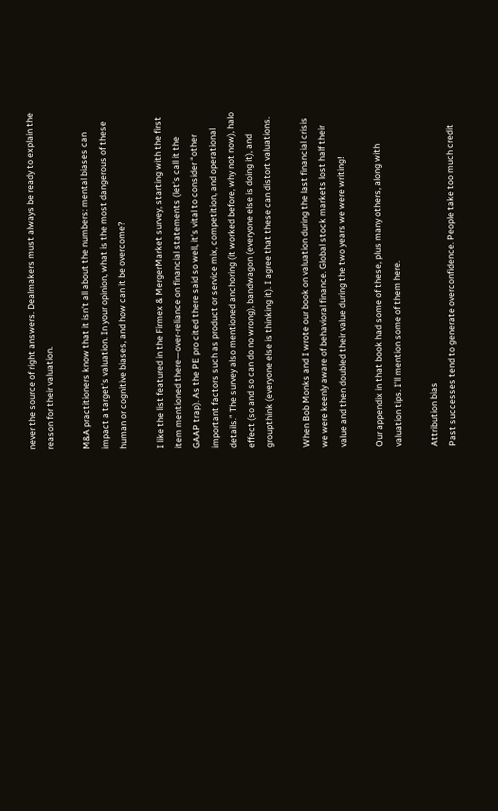never the source of right answers. Dealmakers must always be ready to explain the reason for their valuation.

M&A practitioners know that it isn’t all about the numbers: mental biases can impact a target’s valuation. In your opinion, what is the most dangerous of these human or cognitive biases, and how can it be overcome?

I like the list featured in the Firmex & MergerMarket survey, starting with the first item mentioned there—over-reliance on financial statements (let’s call it the GAAP trap). As the PE pro cited there said so well, it’s vital to consider “other important factors such as product or service mix, competition, and operational details.” The survey also mentioned anchoring (it worked before, why not now), halo effect (so and so can do no wrong), bandwagon (everyone else is doing it), and groupthink (everyone else is thinking it). I agree that these can distort valuations.

When Bob Monks and I wrote our book on valuation during the last financial crisis we were keenly aware of behavioral finance. Global stock markets lost half their value and then doubled their value during the two years we were writing!

Our appendix in that book had some of these, plus many others, along with valuation tips. I’ll mention some of them here.

Attribution bias
Past successes tend to generate overconfidence. People take too much credit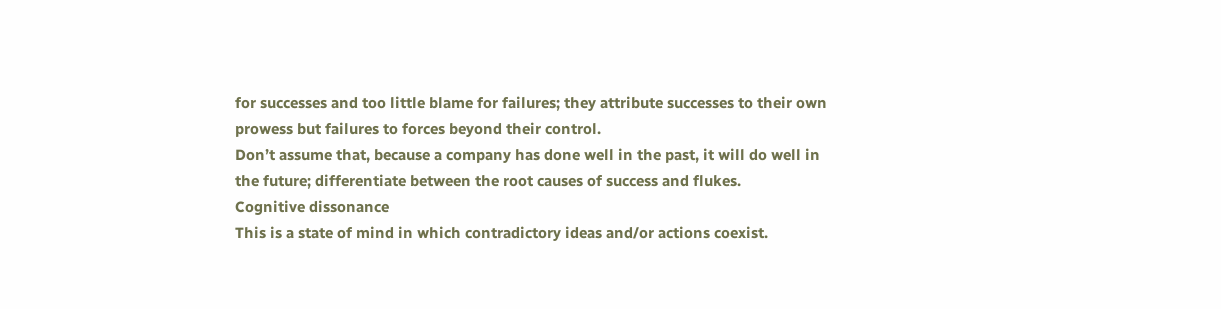for successes and too little blame for failures; they attribute successes to their own prowess but failures to forces beyond their control.
Don’t assume that, because a company has done well in the past, it will do well in the future; differentiate between the root causes of success and flukes.
Cognitive dissonance
This is a state of mind in which contradictory ideas and/or actions coexist.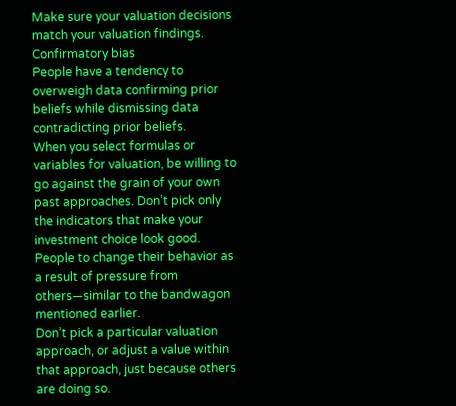Make sure your valuation decisions match your valuation findings.
Confirmatory bias
People have a tendency to overweigh data confirming prior beliefs while dismissing data contradicting prior beliefs.
When you select formulas or variables for valuation, be willing to go against the grain of your own past approaches. Don’t pick only the indicators that make your investment choice look good.
People to change their behavior as a result of pressure from others—similar to the bandwagon mentioned earlier.
Don’t pick a particular valuation approach, or adjust a value within that approach, just because others are doing so.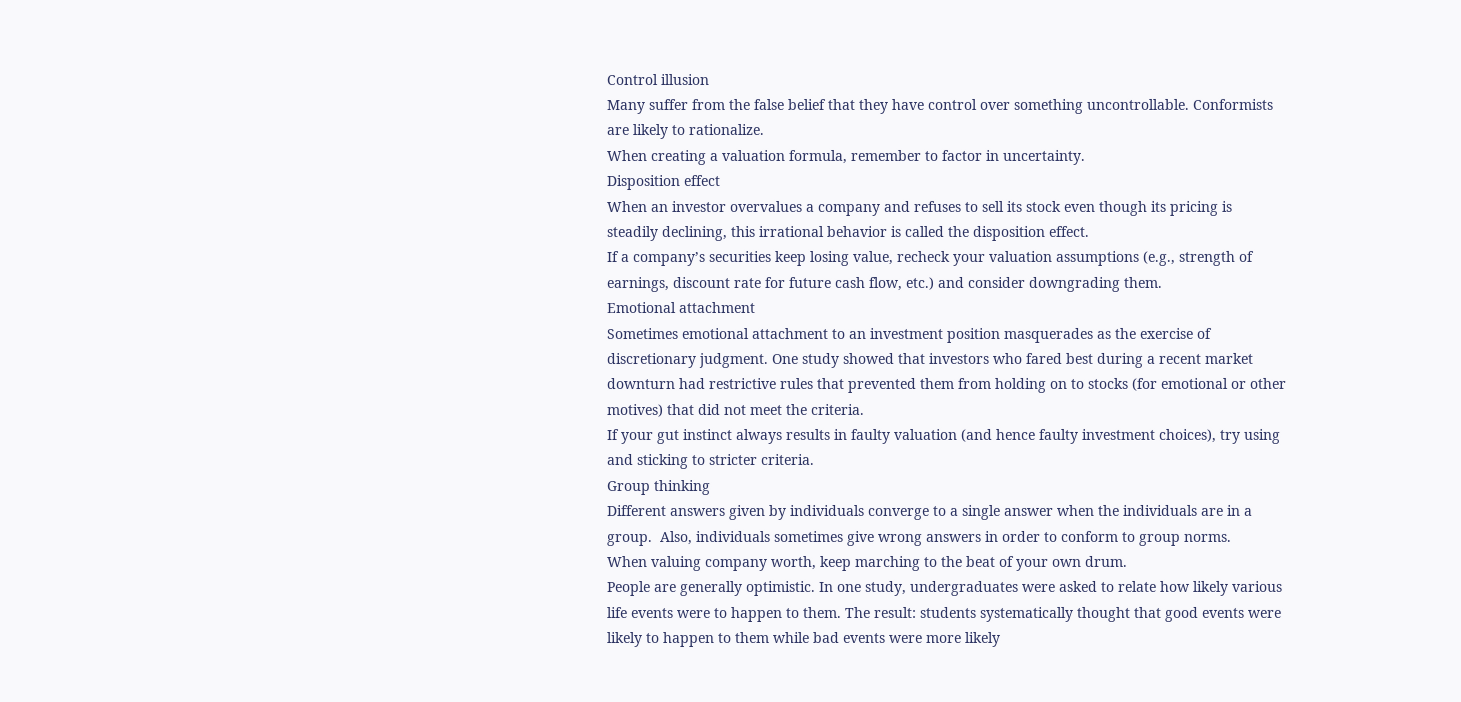Control illusion
Many suffer from the false belief that they have control over something uncontrollable. Conformists are likely to rationalize.
When creating a valuation formula, remember to factor in uncertainty.
Disposition effect
When an investor overvalues a company and refuses to sell its stock even though its pricing is steadily declining, this irrational behavior is called the disposition effect.
If a company’s securities keep losing value, recheck your valuation assumptions (e.g., strength of earnings, discount rate for future cash flow, etc.) and consider downgrading them.
Emotional attachment
Sometimes emotional attachment to an investment position masquerades as the exercise of discretionary judgment. One study showed that investors who fared best during a recent market downturn had restrictive rules that prevented them from holding on to stocks (for emotional or other motives) that did not meet the criteria.
If your gut instinct always results in faulty valuation (and hence faulty investment choices), try using and sticking to stricter criteria.
Group thinking
Different answers given by individuals converge to a single answer when the individuals are in a group.  Also, individuals sometimes give wrong answers in order to conform to group norms.
When valuing company worth, keep marching to the beat of your own drum.
People are generally optimistic. In one study, undergraduates were asked to relate how likely various life events were to happen to them. The result: students systematically thought that good events were likely to happen to them while bad events were more likely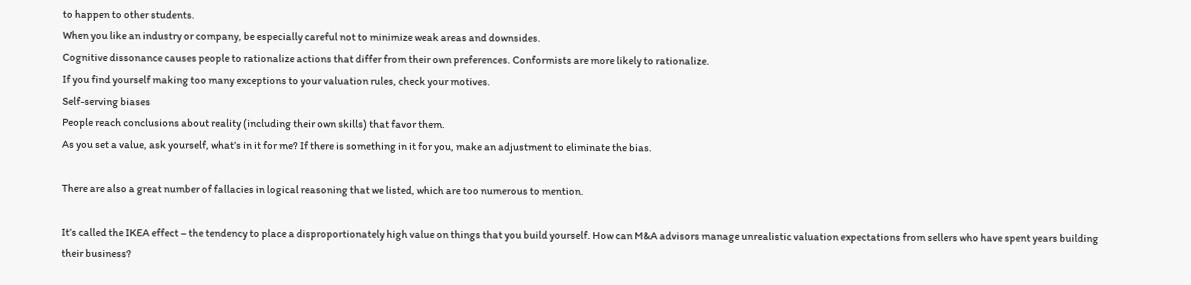to happen to other students.
When you like an industry or company, be especially careful not to minimize weak areas and downsides.
Cognitive dissonance causes people to rationalize actions that differ from their own preferences. Conformists are more likely to rationalize.
If you find yourself making too many exceptions to your valuation rules, check your motives.
Self-serving biases
People reach conclusions about reality (including their own skills) that favor them.
As you set a value, ask yourself, what’s in it for me? If there is something in it for you, make an adjustment to eliminate the bias.

There are also a great number of fallacies in logical reasoning that we listed, which are too numerous to mention.

It’s called the IKEA effect – the tendency to place a disproportionately high value on things that you build yourself. How can M&A advisors manage unrealistic valuation expectations from sellers who have spent years building their business?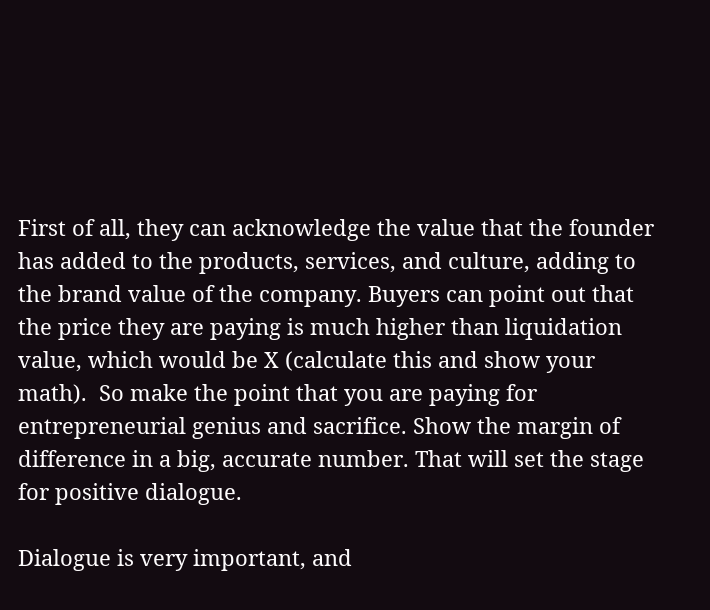First of all, they can acknowledge the value that the founder has added to the products, services, and culture, adding to the brand value of the company. Buyers can point out that the price they are paying is much higher than liquidation value, which would be X (calculate this and show your math).  So make the point that you are paying for entrepreneurial genius and sacrifice. Show the margin of difference in a big, accurate number. That will set the stage for positive dialogue.

Dialogue is very important, and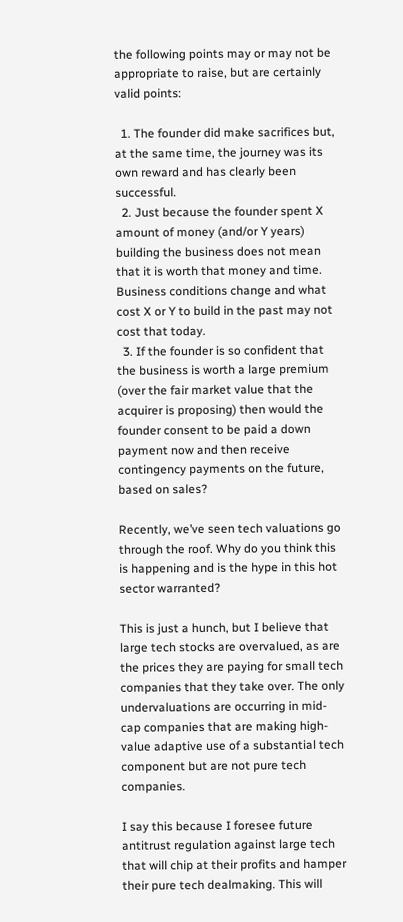the following points may or may not be appropriate to raise, but are certainly valid points:

  1. The founder did make sacrifices but, at the same time, the journey was its own reward and has clearly been successful.
  2. Just because the founder spent X amount of money (and/or Y years) building the business does not mean that it is worth that money and time. Business conditions change and what cost X or Y to build in the past may not cost that today.
  3. If the founder is so confident that the business is worth a large premium (over the fair market value that the acquirer is proposing) then would the founder consent to be paid a down payment now and then receive contingency payments on the future, based on sales?

Recently, we’ve seen tech valuations go through the roof. Why do you think this is happening and is the hype in this hot sector warranted?

This is just a hunch, but I believe that large tech stocks are overvalued, as are the prices they are paying for small tech companies that they take over. The only undervaluations are occurring in mid-cap companies that are making high-value adaptive use of a substantial tech component but are not pure tech companies.

I say this because I foresee future antitrust regulation against large tech that will chip at their profits and hamper their pure tech dealmaking. This will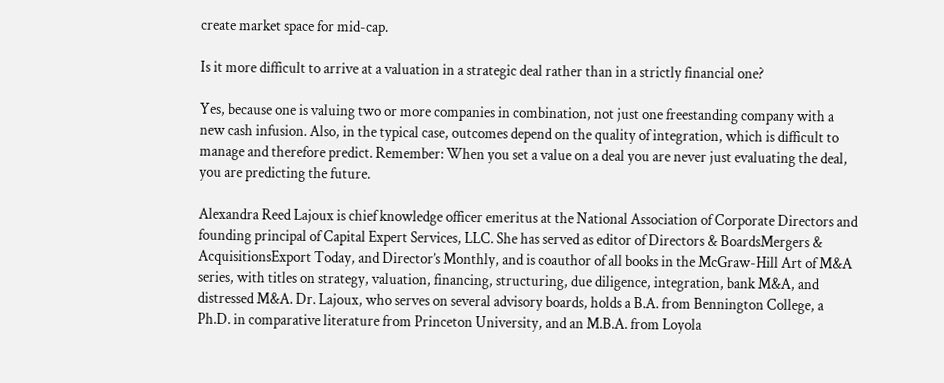create market space for mid-cap.

Is it more difficult to arrive at a valuation in a strategic deal rather than in a strictly financial one?

Yes, because one is valuing two or more companies in combination, not just one freestanding company with a new cash infusion. Also, in the typical case, outcomes depend on the quality of integration, which is difficult to manage and therefore predict. Remember: When you set a value on a deal you are never just evaluating the deal, you are predicting the future.

Alexandra Reed Lajoux is chief knowledge officer emeritus at the National Association of Corporate Directors and founding principal of Capital Expert Services, LLC. She has served as editor of Directors & BoardsMergers & AcquisitionsExport Today, and Director’s Monthly, and is coauthor of all books in the McGraw-Hill Art of M&A series, with titles on strategy, valuation, financing, structuring, due diligence, integration, bank M&A, and distressed M&A. Dr. Lajoux, who serves on several advisory boards, holds a B.A. from Bennington College, a Ph.D. in comparative literature from Princeton University, and an M.B.A. from Loyola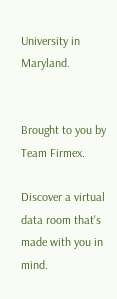University in Maryland.


Brought to you by Team Firmex.

Discover a virtual data room that's made with you in mind.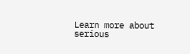Learn more about serious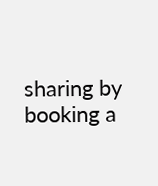sharing by booking a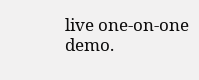live one-on-one demo.